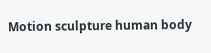Motion sculpture human body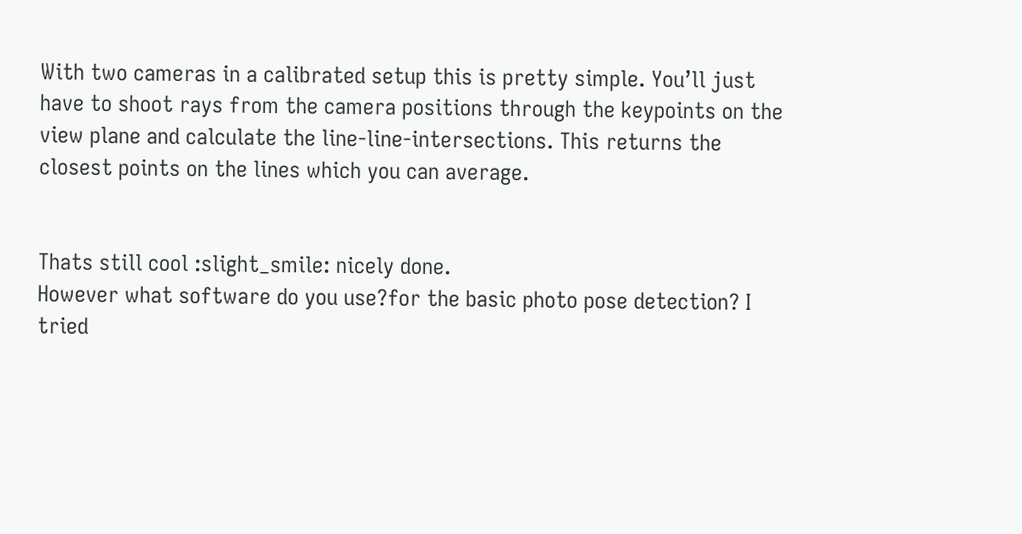With two cameras in a calibrated setup this is pretty simple. You’ll just have to shoot rays from the camera positions through the keypoints on the view plane and calculate the line-line-intersections. This returns the closest points on the lines which you can average.


Thats still cool :slight_smile: nicely done.
However what software do you use?for the basic photo pose detection? I tried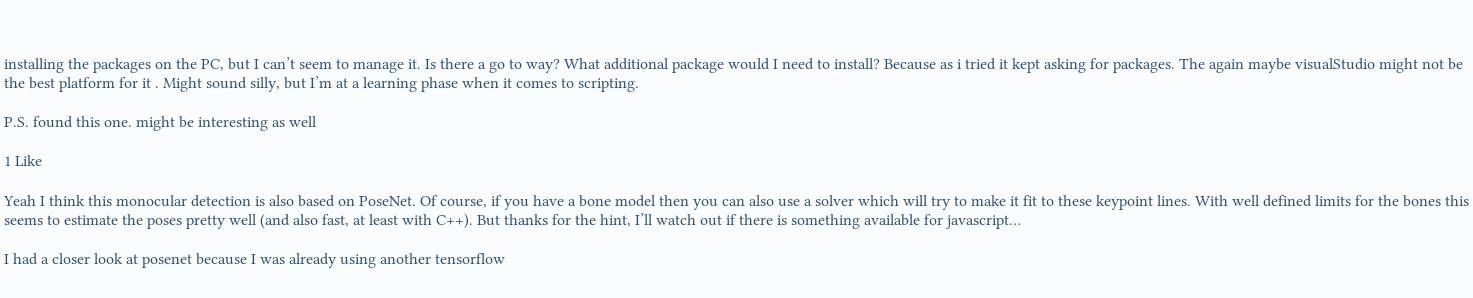installing the packages on the PC, but I can’t seem to manage it. Is there a go to way? What additional package would I need to install? Because as i tried it kept asking for packages. The again maybe visualStudio might not be the best platform for it . Might sound silly, but I’m at a learning phase when it comes to scripting.

P.S. found this one. might be interesting as well

1 Like

Yeah I think this monocular detection is also based on PoseNet. Of course, if you have a bone model then you can also use a solver which will try to make it fit to these keypoint lines. With well defined limits for the bones this seems to estimate the poses pretty well (and also fast, at least with C++). But thanks for the hint, I’ll watch out if there is something available for javascript…

I had a closer look at posenet because I was already using another tensorflow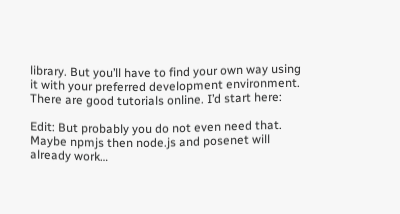library. But you’ll have to find your own way using it with your preferred development environment. There are good tutorials online. I’d start here:

Edit: But probably you do not even need that. Maybe npmjs then node.js and posenet will already work…